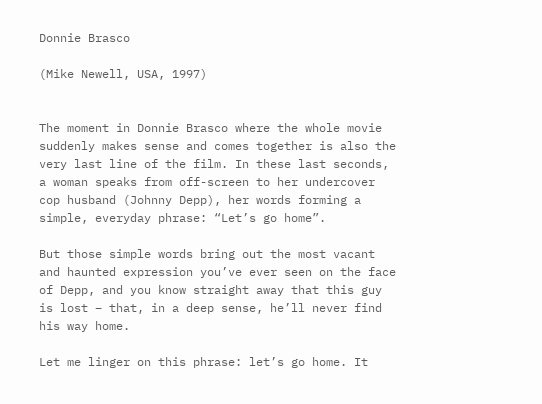Donnie Brasco

(Mike Newell, USA, 1997)


The moment in Donnie Brasco where the whole movie suddenly makes sense and comes together is also the very last line of the film. In these last seconds, a woman speaks from off-screen to her undercover cop husband (Johnny Depp), her words forming a simple, everyday phrase: “Let’s go home”.

But those simple words bring out the most vacant and haunted expression you’ve ever seen on the face of Depp, and you know straight away that this guy is lost – that, in a deep sense, he’ll never find his way home.

Let me linger on this phrase: let’s go home. It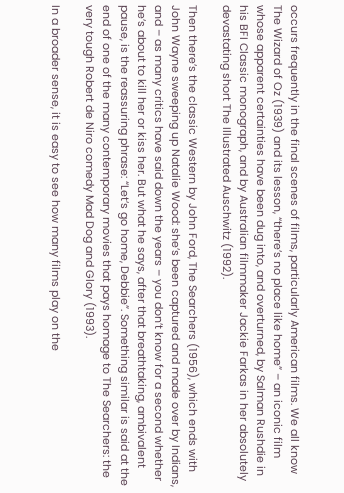occurs frequently in the final scenes of films, particularly American films. We all know The Wizard of Oz (1939) and its lesson, “there’s no place like home” – an iconic film whose apparent certainties have been dug into, and overturned, by Salman Rushdie in his BFI Classic monograph, and by Australian filmmaker Jackie Farkas in her absolutely devastating short The Illustrated Auschwitz (1992).

Then there’s the classic Western by John Ford, The Searchers (1956), which ends with John Wayne sweeping up Natalie Wood: she’s been captured and made over by Indians, and – as many critics have said down the years – you don’t know for a second whether he’s about to kill her or kiss her. But what he says, after that breathtaking, ambivalent pause, is the reassuring phrase: “Let’s go home, Debbie”. Something similar is said at the end of one of the many contemporary movies that pays homage to The Searchers: the very tough Robert de Niro comedy Mad Dog and Glory (1993).

In a broader sense, it is easy to see how many films play on the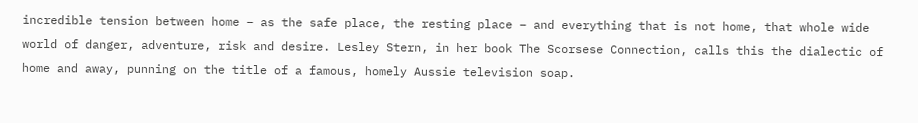incredible tension between home – as the safe place, the resting place – and everything that is not home, that whole wide world of danger, adventure, risk and desire. Lesley Stern, in her book The Scorsese Connection, calls this the dialectic of home and away, punning on the title of a famous, homely Aussie television soap.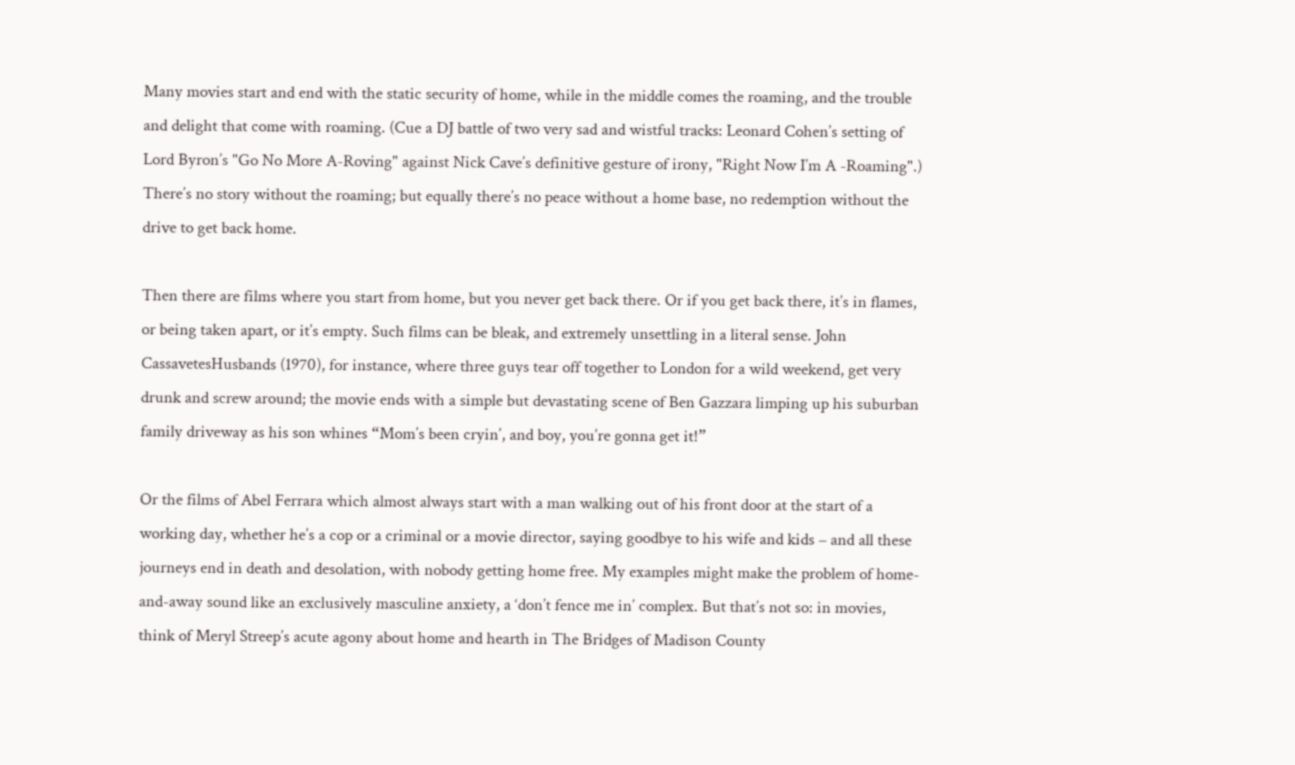Many movies start and end with the static security of home, while in the middle comes the roaming, and the trouble and delight that come with roaming. (Cue a DJ battle of two very sad and wistful tracks: Leonard Cohen’s setting of Lord Byron’s "Go No More A-Roving" against Nick Cave’s definitive gesture of irony, "Right Now I’m A -Roaming".) There’s no story without the roaming; but equally there’s no peace without a home base, no redemption without the drive to get back home.

Then there are films where you start from home, but you never get back there. Or if you get back there, it’s in flames, or being taken apart, or it’s empty. Such films can be bleak, and extremely unsettling in a literal sense. John CassavetesHusbands (1970), for instance, where three guys tear off together to London for a wild weekend, get very drunk and screw around; the movie ends with a simple but devastating scene of Ben Gazzara limping up his suburban family driveway as his son whines “Mom’s been cryin’, and boy, you’re gonna get it!”

Or the films of Abel Ferrara which almost always start with a man walking out of his front door at the start of a working day, whether he’s a cop or a criminal or a movie director, saying goodbye to his wife and kids – and all these journeys end in death and desolation, with nobody getting home free. My examples might make the problem of home-and-away sound like an exclusively masculine anxiety, a ‘don’t fence me in’ complex. But that’s not so: in movies, think of Meryl Streep’s acute agony about home and hearth in The Bridges of Madison County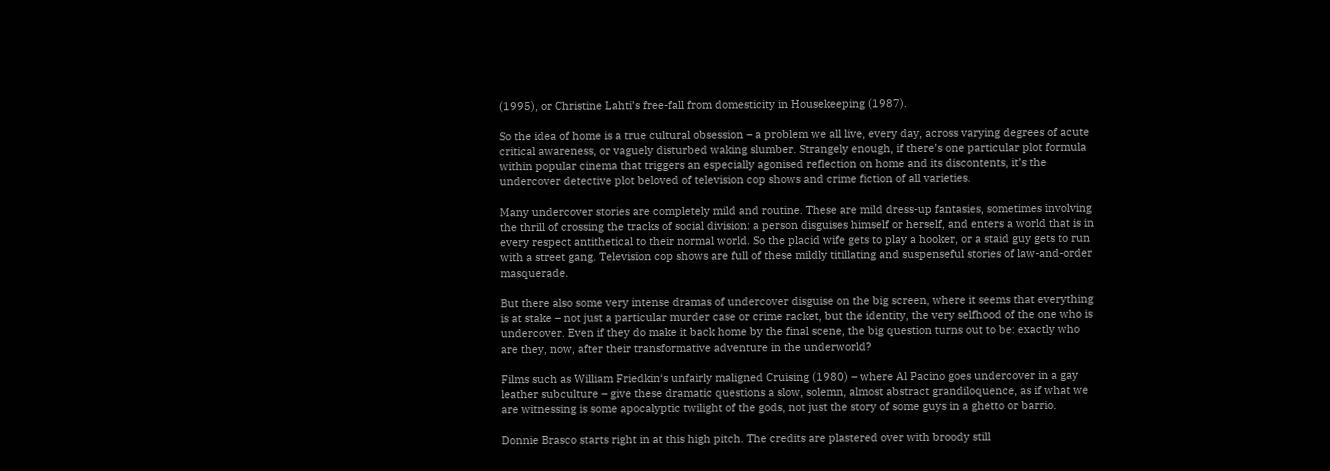(1995), or Christine Lahti’s free-fall from domesticity in Housekeeping (1987).

So the idea of home is a true cultural obsession – a problem we all live, every day, across varying degrees of acute critical awareness, or vaguely disturbed waking slumber. Strangely enough, if there’s one particular plot formula within popular cinema that triggers an especially agonised reflection on home and its discontents, it’s the undercover detective plot beloved of television cop shows and crime fiction of all varieties.

Many undercover stories are completely mild and routine. These are mild dress-up fantasies, sometimes involving the thrill of crossing the tracks of social division: a person disguises himself or herself, and enters a world that is in every respect antithetical to their normal world. So the placid wife gets to play a hooker, or a staid guy gets to run with a street gang. Television cop shows are full of these mildly titillating and suspenseful stories of law-and-order masquerade.

But there also some very intense dramas of undercover disguise on the big screen, where it seems that everything is at stake – not just a particular murder case or crime racket, but the identity, the very selfhood of the one who is undercover. Even if they do make it back home by the final scene, the big question turns out to be: exactly who are they, now, after their transformative adventure in the underworld?

Films such as William Friedkin‘s unfairly maligned Cruising (1980) – where Al Pacino goes undercover in a gay leather subculture – give these dramatic questions a slow, solemn, almost abstract grandiloquence, as if what we are witnessing is some apocalyptic twilight of the gods, not just the story of some guys in a ghetto or barrio.

Donnie Brasco starts right in at this high pitch. The credits are plastered over with broody still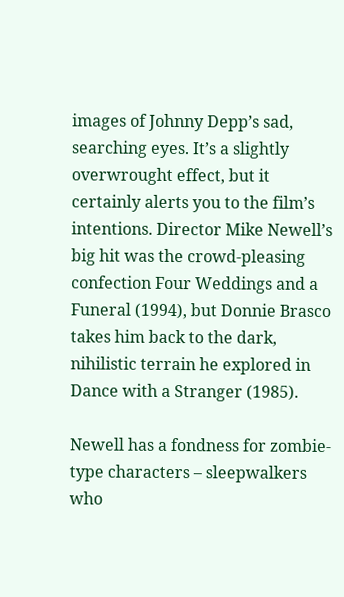images of Johnny Depp’s sad, searching eyes. It’s a slightly overwrought effect, but it certainly alerts you to the film’s intentions. Director Mike Newell’s big hit was the crowd-pleasing confection Four Weddings and a Funeral (1994), but Donnie Brasco takes him back to the dark, nihilistic terrain he explored in Dance with a Stranger (1985).

Newell has a fondness for zombie-type characters – sleepwalkers who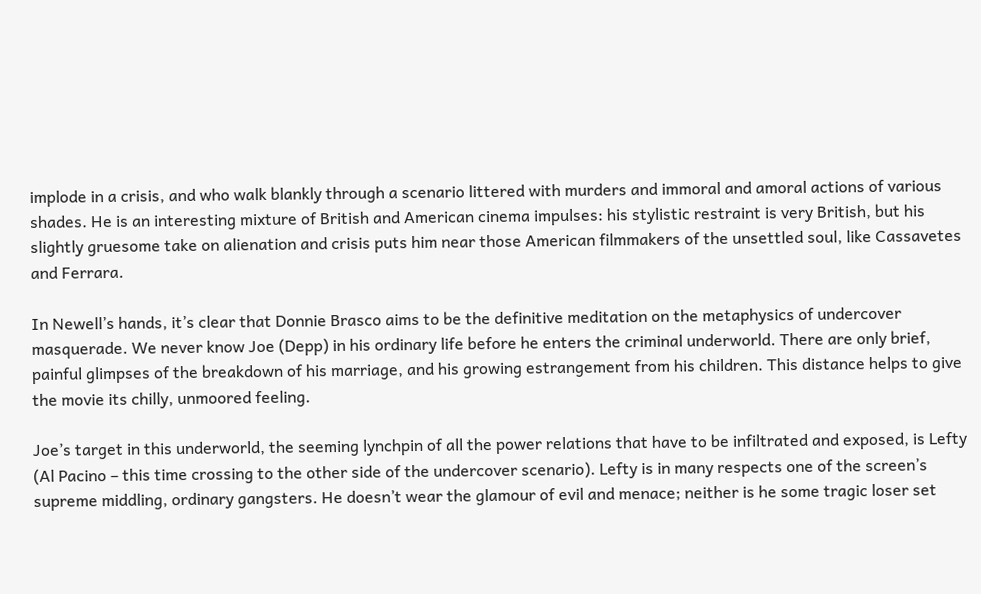implode in a crisis, and who walk blankly through a scenario littered with murders and immoral and amoral actions of various shades. He is an interesting mixture of British and American cinema impulses: his stylistic restraint is very British, but his slightly gruesome take on alienation and crisis puts him near those American filmmakers of the unsettled soul, like Cassavetes and Ferrara.

In Newell’s hands, it’s clear that Donnie Brasco aims to be the definitive meditation on the metaphysics of undercover masquerade. We never know Joe (Depp) in his ordinary life before he enters the criminal underworld. There are only brief, painful glimpses of the breakdown of his marriage, and his growing estrangement from his children. This distance helps to give the movie its chilly, unmoored feeling.

Joe’s target in this underworld, the seeming lynchpin of all the power relations that have to be infiltrated and exposed, is Lefty (Al Pacino – this time crossing to the other side of the undercover scenario). Lefty is in many respects one of the screen’s supreme middling, ordinary gangsters. He doesn’t wear the glamour of evil and menace; neither is he some tragic loser set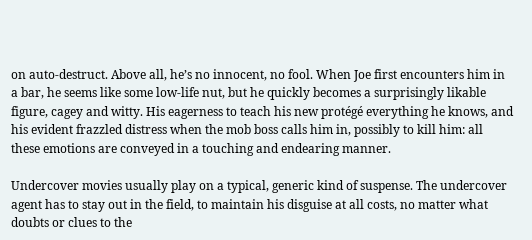on auto-destruct. Above all, he’s no innocent, no fool. When Joe first encounters him in a bar, he seems like some low-life nut, but he quickly becomes a surprisingly likable figure, cagey and witty. His eagerness to teach his new protégé everything he knows, and his evident frazzled distress when the mob boss calls him in, possibly to kill him: all these emotions are conveyed in a touching and endearing manner.

Undercover movies usually play on a typical, generic kind of suspense. The undercover agent has to stay out in the field, to maintain his disguise at all costs, no matter what doubts or clues to the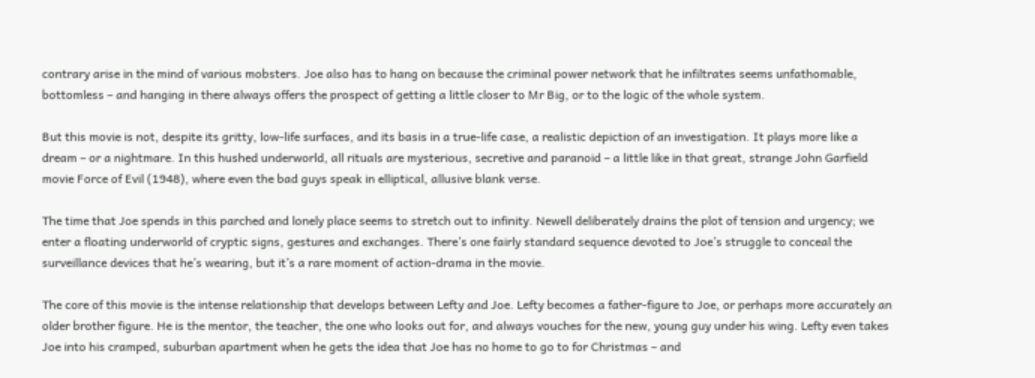contrary arise in the mind of various mobsters. Joe also has to hang on because the criminal power network that he infiltrates seems unfathomable, bottomless – and hanging in there always offers the prospect of getting a little closer to Mr Big, or to the logic of the whole system.

But this movie is not, despite its gritty, low-life surfaces, and its basis in a true-life case, a realistic depiction of an investigation. It plays more like a dream – or a nightmare. In this hushed underworld, all rituals are mysterious, secretive and paranoid – a little like in that great, strange John Garfield movie Force of Evil (1948), where even the bad guys speak in elliptical, allusive blank verse.

The time that Joe spends in this parched and lonely place seems to stretch out to infinity. Newell deliberately drains the plot of tension and urgency; we enter a floating underworld of cryptic signs, gestures and exchanges. There’s one fairly standard sequence devoted to Joe’s struggle to conceal the surveillance devices that he’s wearing, but it’s a rare moment of action-drama in the movie.

The core of this movie is the intense relationship that develops between Lefty and Joe. Lefty becomes a father-figure to Joe, or perhaps more accurately an older brother figure. He is the mentor, the teacher, the one who looks out for, and always vouches for the new, young guy under his wing. Lefty even takes Joe into his cramped, suburban apartment when he gets the idea that Joe has no home to go to for Christmas – and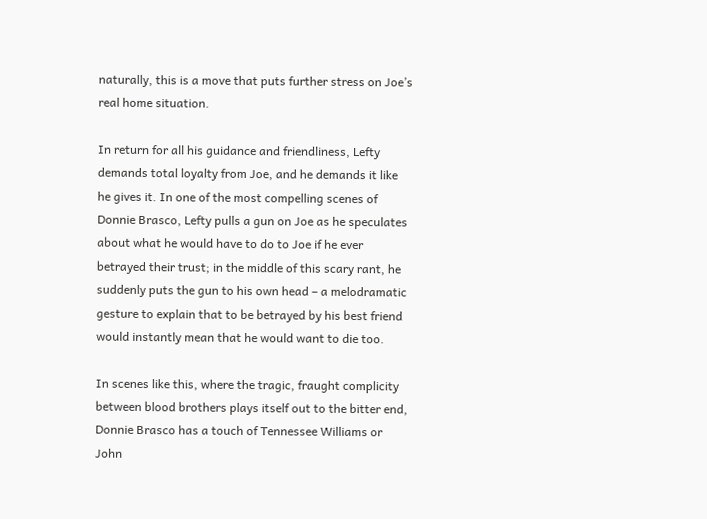naturally, this is a move that puts further stress on Joe’s real home situation.

In return for all his guidance and friendliness, Lefty demands total loyalty from Joe, and he demands it like he gives it. In one of the most compelling scenes of Donnie Brasco, Lefty pulls a gun on Joe as he speculates about what he would have to do to Joe if he ever betrayed their trust; in the middle of this scary rant, he suddenly puts the gun to his own head – a melodramatic gesture to explain that to be betrayed by his best friend would instantly mean that he would want to die too.

In scenes like this, where the tragic, fraught complicity between blood brothers plays itself out to the bitter end, Donnie Brasco has a touch of Tennessee Williams or John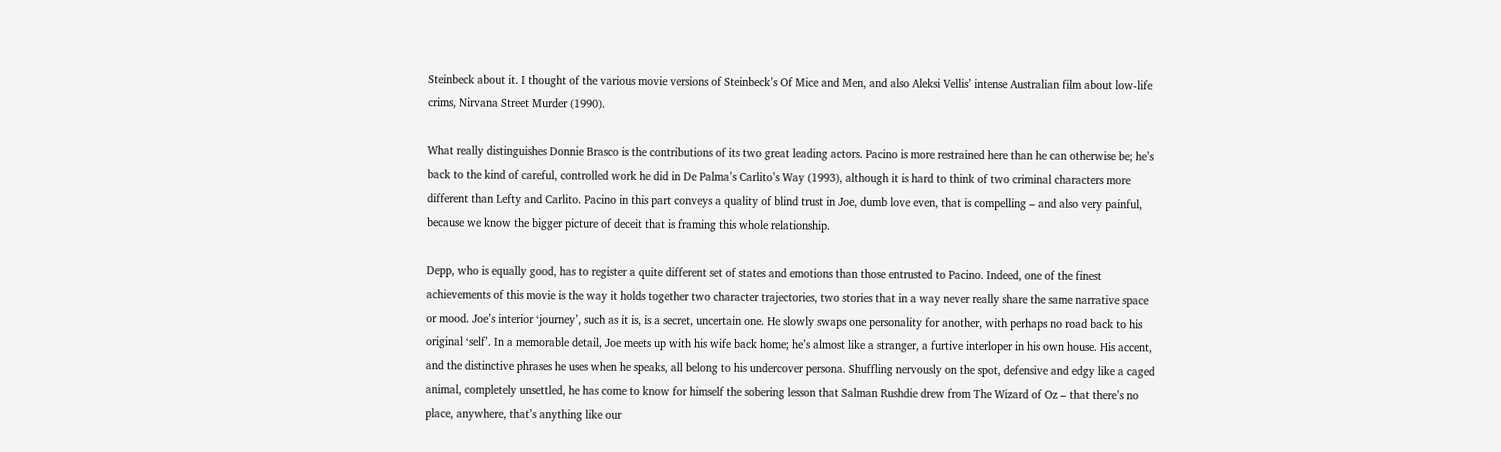Steinbeck about it. I thought of the various movie versions of Steinbeck’s Of Mice and Men, and also Aleksi Vellis’ intense Australian film about low-life crims, Nirvana Street Murder (1990).

What really distinguishes Donnie Brasco is the contributions of its two great leading actors. Pacino is more restrained here than he can otherwise be; he’s back to the kind of careful, controlled work he did in De Palma’s Carlito’s Way (1993), although it is hard to think of two criminal characters more different than Lefty and Carlito. Pacino in this part conveys a quality of blind trust in Joe, dumb love even, that is compelling – and also very painful, because we know the bigger picture of deceit that is framing this whole relationship.

Depp, who is equally good, has to register a quite different set of states and emotions than those entrusted to Pacino. Indeed, one of the finest achievements of this movie is the way it holds together two character trajectories, two stories that in a way never really share the same narrative space or mood. Joe’s interior ‘journey’, such as it is, is a secret, uncertain one. He slowly swaps one personality for another, with perhaps no road back to his original ‘self’. In a memorable detail, Joe meets up with his wife back home; he’s almost like a stranger, a furtive interloper in his own house. His accent, and the distinctive phrases he uses when he speaks, all belong to his undercover persona. Shuffling nervously on the spot, defensive and edgy like a caged animal, completely unsettled, he has come to know for himself the sobering lesson that Salman Rushdie drew from The Wizard of Oz – that there’s no place, anywhere, that’s anything like our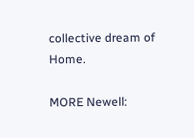collective dream of Home.

MORE Newell: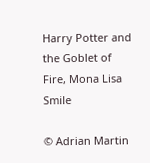Harry Potter and the Goblet of Fire, Mona Lisa Smile

© Adrian Martin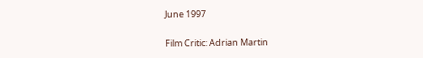June 1997

Film Critic: Adrian Martin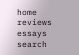home    reviews    essays    search